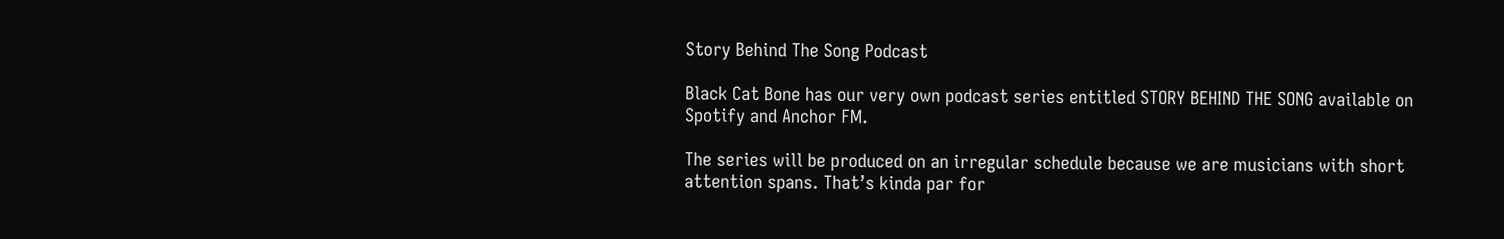Story Behind The Song Podcast

Black Cat Bone has our very own podcast series entitled STORY BEHIND THE SONG available on Spotify and Anchor FM.

The series will be produced on an irregular schedule because we are musicians with short attention spans. That’s kinda par for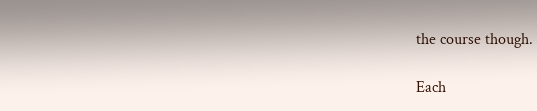the course though.

Each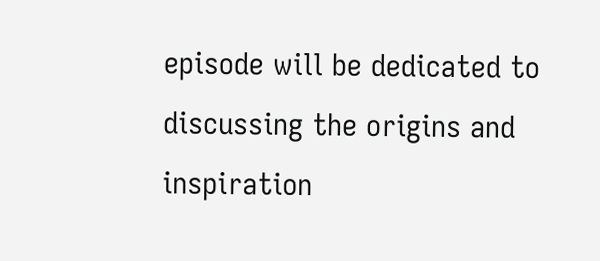episode will be dedicated to discussing the origins and inspiration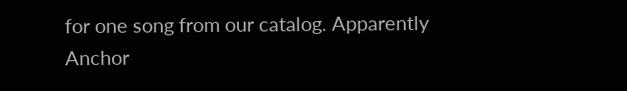for one song from our catalog. Apparently Anchor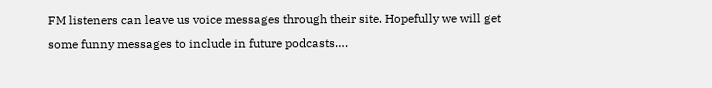FM listeners can leave us voice messages through their site. Hopefully we will get some funny messages to include in future podcasts….